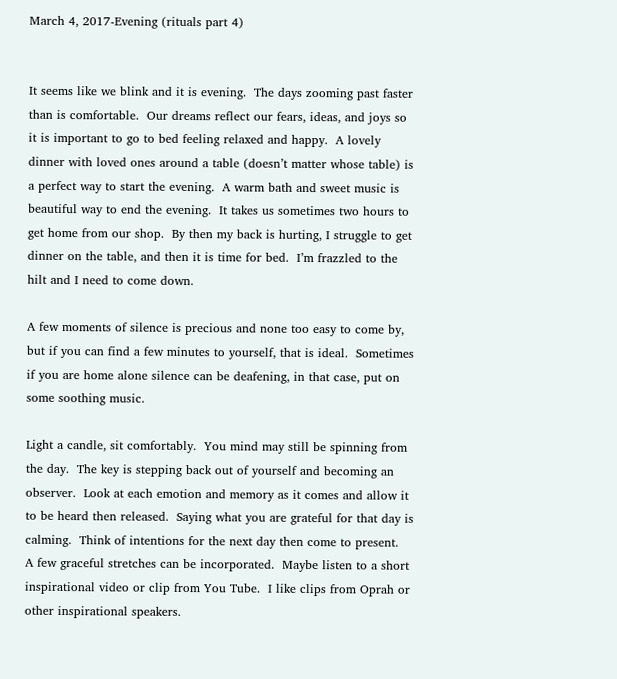March 4, 2017-Evening (rituals part 4)


It seems like we blink and it is evening.  The days zooming past faster than is comfortable.  Our dreams reflect our fears, ideas, and joys so it is important to go to bed feeling relaxed and happy.  A lovely dinner with loved ones around a table (doesn’t matter whose table) is a perfect way to start the evening.  A warm bath and sweet music is beautiful way to end the evening.  It takes us sometimes two hours to get home from our shop.  By then my back is hurting, I struggle to get dinner on the table, and then it is time for bed.  I’m frazzled to the hilt and I need to come down.

A few moments of silence is precious and none too easy to come by, but if you can find a few minutes to yourself, that is ideal.  Sometimes if you are home alone silence can be deafening, in that case, put on some soothing music.

Light a candle, sit comfortably.  You mind may still be spinning from the day.  The key is stepping back out of yourself and becoming an observer.  Look at each emotion and memory as it comes and allow it to be heard then released.  Saying what you are grateful for that day is calming.  Think of intentions for the next day then come to present.  A few graceful stretches can be incorporated.  Maybe listen to a short inspirational video or clip from You Tube.  I like clips from Oprah or other inspirational speakers.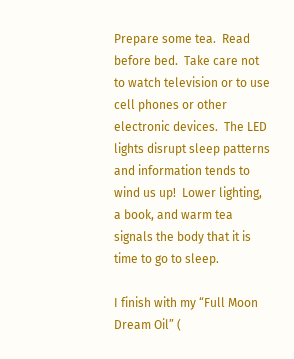Prepare some tea.  Read before bed.  Take care not to watch television or to use cell phones or other electronic devices.  The LED lights disrupt sleep patterns and information tends to wind us up!  Lower lighting, a book, and warm tea signals the body that it is time to go to sleep.

I finish with my “Full Moon Dream Oil” (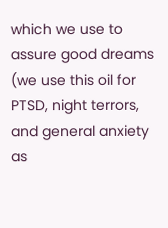which we use to assure good dreams (we use this oil for PTSD, night terrors, and general anxiety as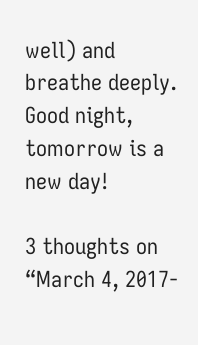well) and breathe deeply.  Good night, tomorrow is a new day!

3 thoughts on “March 4, 2017-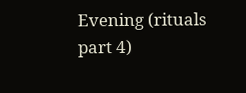Evening (rituals part 4)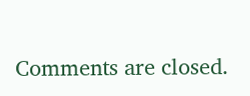Comments are closed.